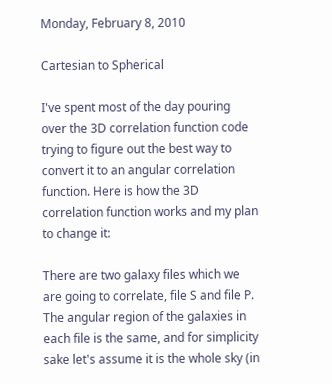Monday, February 8, 2010

Cartesian to Spherical

I've spent most of the day pouring over the 3D correlation function code trying to figure out the best way to convert it to an angular correlation function. Here is how the 3D correlation function works and my plan to change it:

There are two galaxy files which we are going to correlate, file S and file P. The angular region of the galaxies in each file is the same, and for simplicity sake let's assume it is the whole sky (in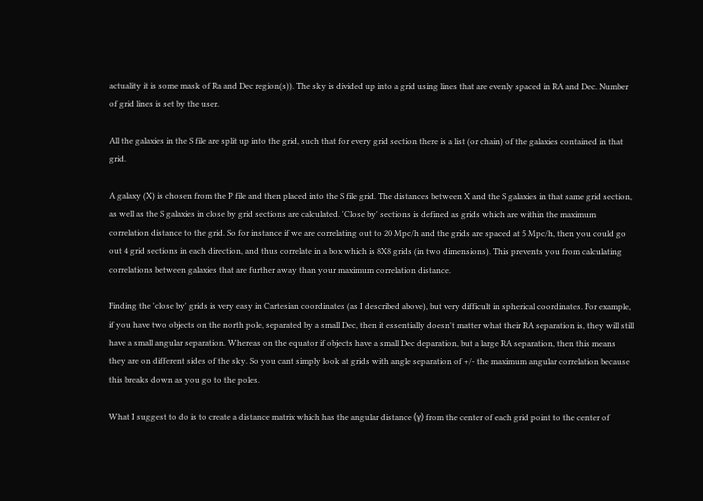actuality it is some mask of Ra and Dec region(s)). The sky is divided up into a grid using lines that are evenly spaced in RA and Dec. Number of grid lines is set by the user.

All the galaxies in the S file are split up into the grid, such that for every grid section there is a list (or chain) of the galaxies contained in that grid.

A galaxy (X) is chosen from the P file and then placed into the S file grid. The distances between X and the S galaxies in that same grid section, as well as the S galaxies in close by grid sections are calculated. 'Close by' sections is defined as grids which are within the maximum correlation distance to the grid. So for instance if we are correlating out to 20 Mpc/h and the grids are spaced at 5 Mpc/h, then you could go out 4 grid sections in each direction, and thus correlate in a box which is 8X8 grids (in two dimensions). This prevents you from calculating correlations between galaxies that are further away than your maximum correlation distance.

Finding the 'close by' grids is very easy in Cartesian coordinates (as I described above), but very difficult in spherical coordinates. For example, if you have two objects on the north pole, separated by a small Dec, then it essentially doesn't matter what their RA separation is, they will still have a small angular separation. Whereas on the equator if objects have a small Dec deparation, but a large RA separation, then this means they are on different sides of the sky. So you cant simply look at grids with angle separation of +/- the maximum angular correlation because this breaks down as you go to the poles.

What I suggest to do is to create a distance matrix which has the angular distance (γ) from the center of each grid point to the center of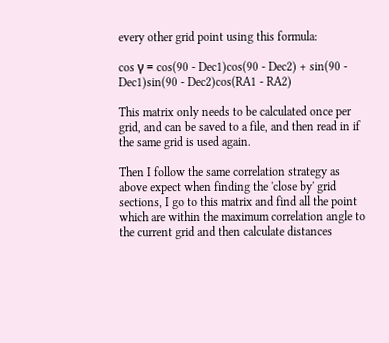every other grid point using this formula:

cos γ = cos(90 - Dec1)cos(90 - Dec2) + sin(90 - Dec1)sin(90 - Dec2)cos(RA1 - RA2)

This matrix only needs to be calculated once per grid, and can be saved to a file, and then read in if the same grid is used again.

Then I follow the same correlation strategy as above expect when finding the 'close by' grid sections, I go to this matrix and find all the point which are within the maximum correlation angle to the current grid and then calculate distances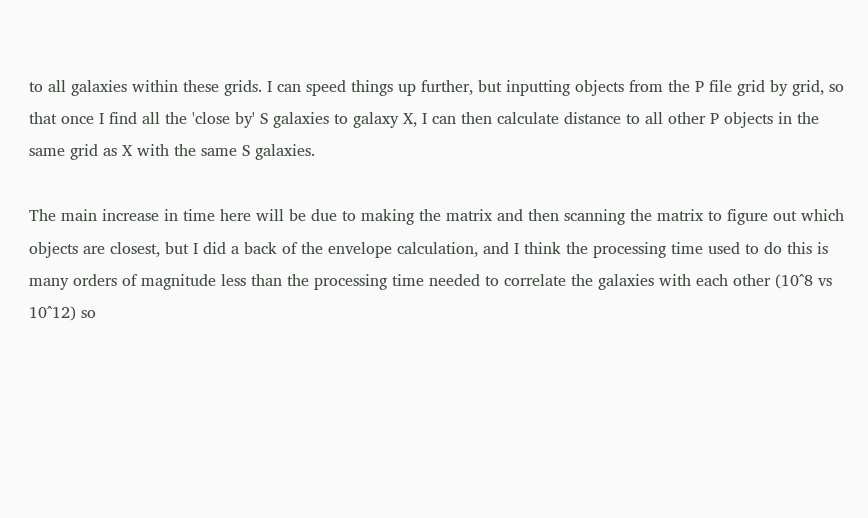to all galaxies within these grids. I can speed things up further, but inputting objects from the P file grid by grid, so that once I find all the 'close by' S galaxies to galaxy X, I can then calculate distance to all other P objects in the same grid as X with the same S galaxies.

The main increase in time here will be due to making the matrix and then scanning the matrix to figure out which objects are closest, but I did a back of the envelope calculation, and I think the processing time used to do this is many orders of magnitude less than the processing time needed to correlate the galaxies with each other (10^8 vs 10^12) so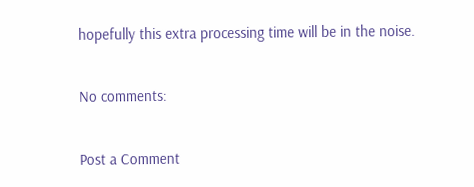hopefully this extra processing time will be in the noise.

No comments:

Post a Comment